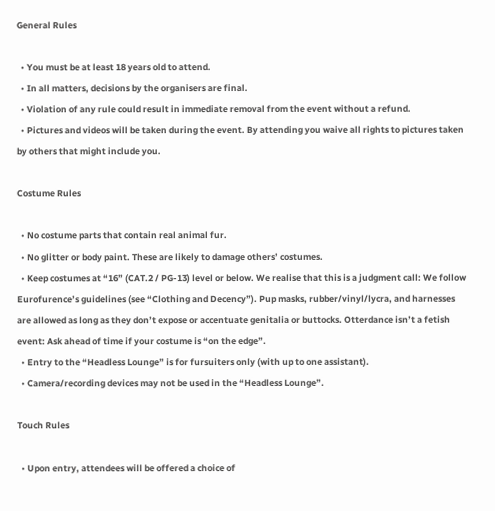General Rules

  • You must be at least 18 years old to attend.
  • In all matters, decisions by the organisers are final.
  • Violation of any rule could result in immediate removal from the event without a refund.
  • Pictures and videos will be taken during the event. By attending you waive all rights to pictures taken by others that might include you.

Costume Rules

  • No costume parts that contain real animal fur.
  • No glitter or body paint. These are likely to damage others’ costumes.
  • Keep costumes at “16” (CAT.2 / PG-13) level or below. We realise that this is a judgment call: We follow Eurofurence’s guidelines (see “Clothing and Decency”). Pup masks, rubber/vinyl/lycra, and harnesses are allowed as long as they don’t expose or accentuate genitalia or buttocks. Otterdance isn’t a fetish event: Ask ahead of time if your costume is “on the edge”.
  • Entry to the “Headless Lounge” is for fursuiters only (with up to one assistant).
  • Camera/recording devices may not be used in the “Headless Lounge”.

Touch Rules

  • Upon entry, attendees will be offered a choice of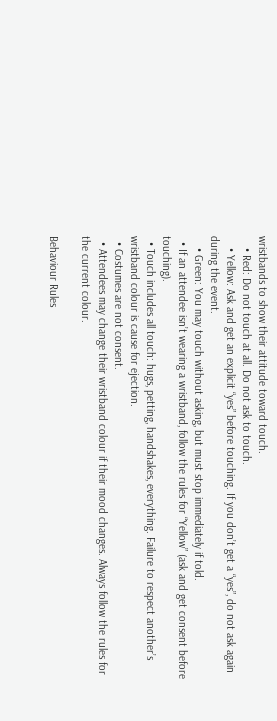wristbands to show their attitude toward touch.
    • Red: Do not touch at all. Do not ask to touch.
    • Yellow: Ask and get an explicit “yes” before touching. If you don’t get a “yes”, do not ask again during the event.
    • Green: You may touch without asking, but must stop immediately if told.
  • If an attendee isn’t wearing a wristband, follow the rules for “Yellow” (ask and get consent before touching).
  • Touch includes all touch: hugs, petting, handshakes, everything. Failure to respect another’s wristband colour is cause for ejection.
  • Costumes are not consent.
  • Attendees may change their wristband colour if their mood changes. Always follow the rules for the current colour.

Behaviour Rules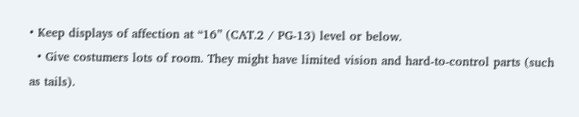• Keep displays of affection at “16” (CAT.2 / PG-13) level or below.
  • Give costumers lots of room. They might have limited vision and hard-to-control parts (such as tails).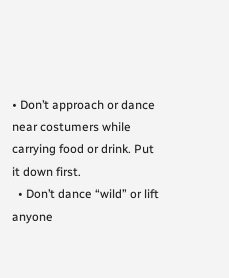• Don’t approach or dance near costumers while carrying food or drink. Put it down first.
  • Don’t dance “wild” or lift anyone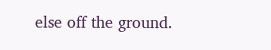else off the ground.